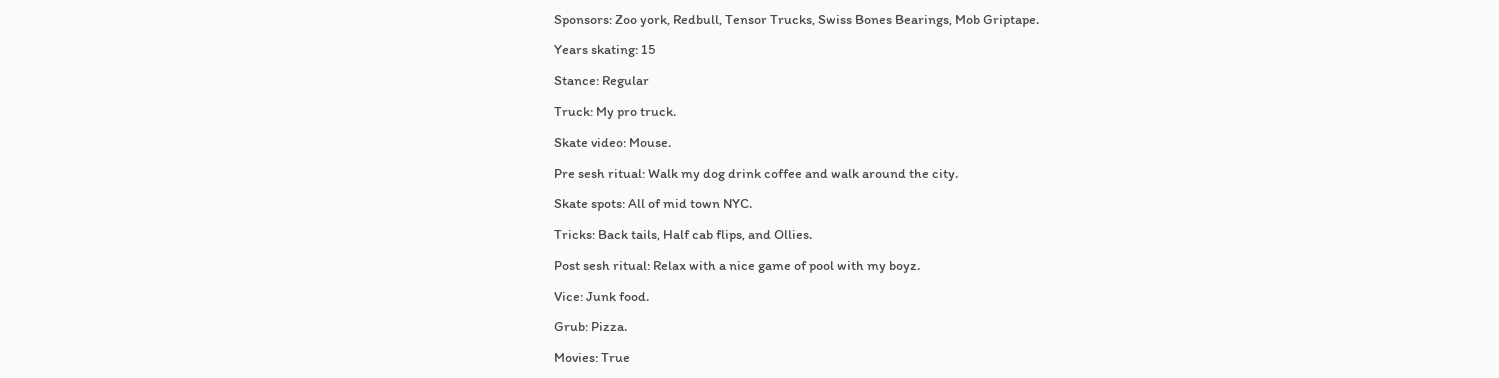Sponsors: Zoo york, Redbull, Tensor Trucks, Swiss Bones Bearings, Mob Griptape.

Years skating: 15

Stance: Regular

Truck: My pro truck.

Skate video: Mouse.

Pre sesh ritual: Walk my dog drink coffee and walk around the city.

Skate spots: All of mid town NYC.

Tricks: Back tails, Half cab flips, and Ollies.

Post sesh ritual: Relax with a nice game of pool with my boyz.

Vice: Junk food.

Grub: Pizza.

Movies: True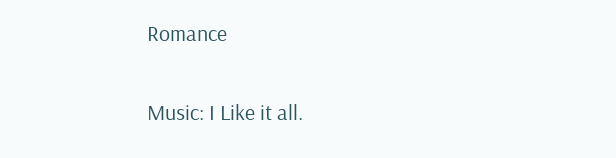Romance

Music: I Like it all.